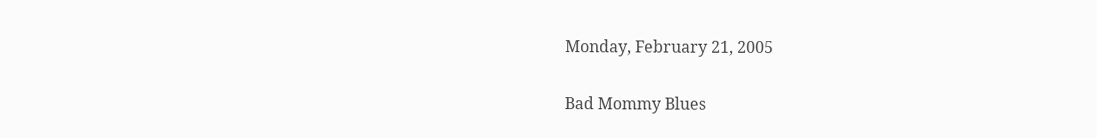Monday, February 21, 2005

Bad Mommy Blues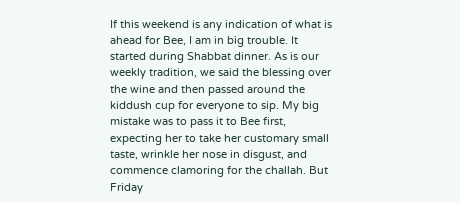If this weekend is any indication of what is ahead for Bee, I am in big trouble. It started during Shabbat dinner. As is our weekly tradition, we said the blessing over the wine and then passed around the kiddush cup for everyone to sip. My big mistake was to pass it to Bee first, expecting her to take her customary small taste, wrinkle her nose in disgust, and commence clamoring for the challah. But Friday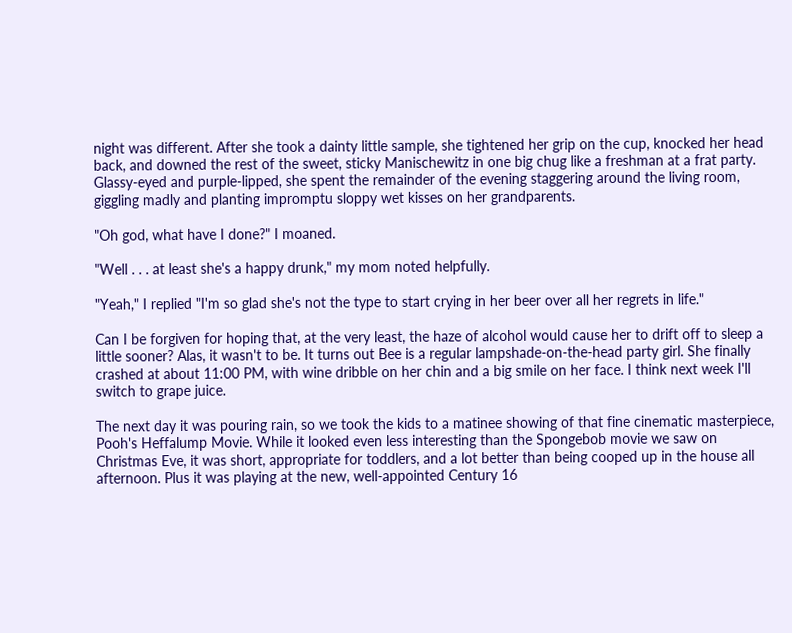night was different. After she took a dainty little sample, she tightened her grip on the cup, knocked her head back, and downed the rest of the sweet, sticky Manischewitz in one big chug like a freshman at a frat party. Glassy-eyed and purple-lipped, she spent the remainder of the evening staggering around the living room, giggling madly and planting impromptu sloppy wet kisses on her grandparents.

"Oh god, what have I done?" I moaned.

"Well . . . at least she's a happy drunk," my mom noted helpfully.

"Yeah," I replied "I'm so glad she's not the type to start crying in her beer over all her regrets in life."

Can I be forgiven for hoping that, at the very least, the haze of alcohol would cause her to drift off to sleep a little sooner? Alas, it wasn't to be. It turns out Bee is a regular lampshade-on-the-head party girl. She finally crashed at about 11:00 PM, with wine dribble on her chin and a big smile on her face. I think next week I'll switch to grape juice.

The next day it was pouring rain, so we took the kids to a matinee showing of that fine cinematic masterpiece, Pooh's Heffalump Movie. While it looked even less interesting than the Spongebob movie we saw on Christmas Eve, it was short, appropriate for toddlers, and a lot better than being cooped up in the house all afternoon. Plus it was playing at the new, well-appointed Century 16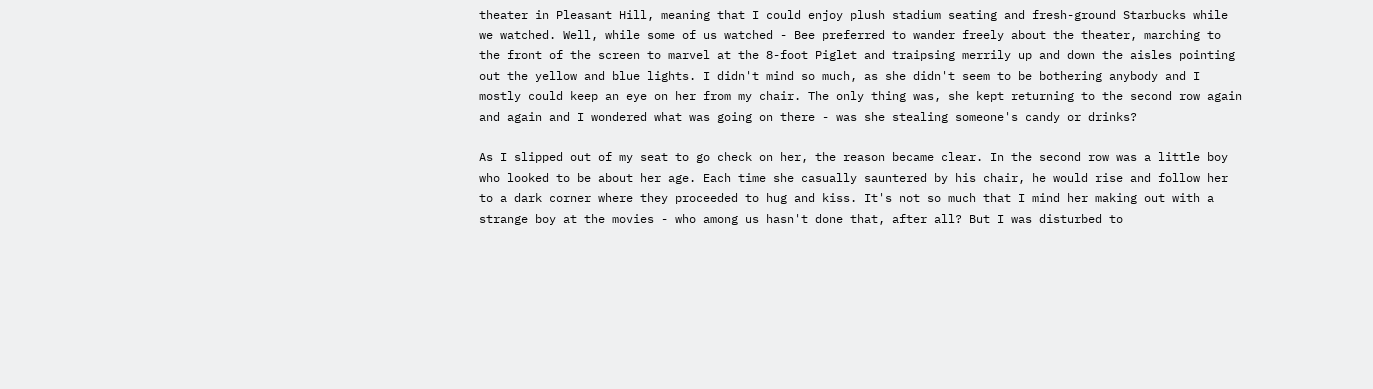theater in Pleasant Hill, meaning that I could enjoy plush stadium seating and fresh-ground Starbucks while we watched. Well, while some of us watched - Bee preferred to wander freely about the theater, marching to the front of the screen to marvel at the 8-foot Piglet and traipsing merrily up and down the aisles pointing out the yellow and blue lights. I didn't mind so much, as she didn't seem to be bothering anybody and I mostly could keep an eye on her from my chair. The only thing was, she kept returning to the second row again and again and I wondered what was going on there - was she stealing someone's candy or drinks?

As I slipped out of my seat to go check on her, the reason became clear. In the second row was a little boy who looked to be about her age. Each time she casually sauntered by his chair, he would rise and follow her to a dark corner where they proceeded to hug and kiss. It's not so much that I mind her making out with a strange boy at the movies - who among us hasn't done that, after all? But I was disturbed to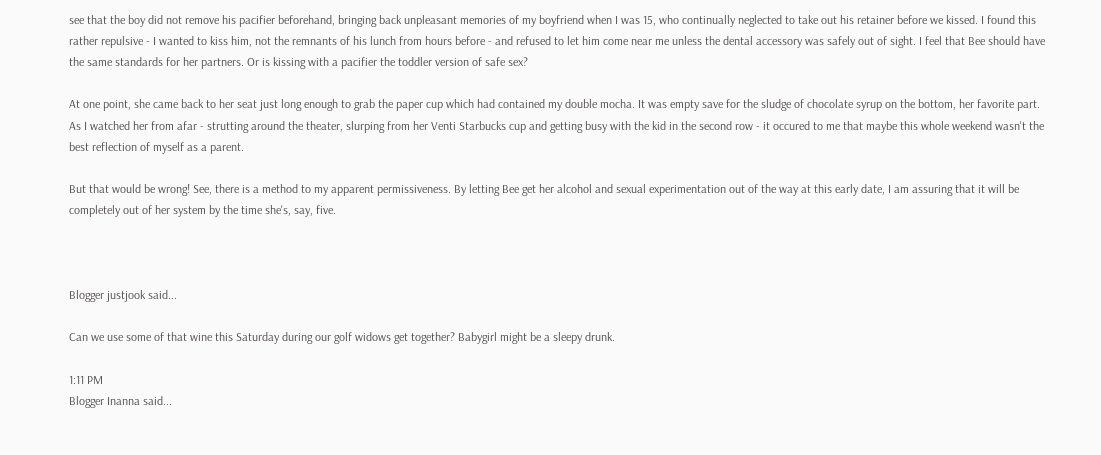see that the boy did not remove his pacifier beforehand, bringing back unpleasant memories of my boyfriend when I was 15, who continually neglected to take out his retainer before we kissed. I found this rather repulsive - I wanted to kiss him, not the remnants of his lunch from hours before - and refused to let him come near me unless the dental accessory was safely out of sight. I feel that Bee should have the same standards for her partners. Or is kissing with a pacifier the toddler version of safe sex?

At one point, she came back to her seat just long enough to grab the paper cup which had contained my double mocha. It was empty save for the sludge of chocolate syrup on the bottom, her favorite part. As I watched her from afar - strutting around the theater, slurping from her Venti Starbucks cup and getting busy with the kid in the second row - it occured to me that maybe this whole weekend wasn't the best reflection of myself as a parent.

But that would be wrong! See, there is a method to my apparent permissiveness. By letting Bee get her alcohol and sexual experimentation out of the way at this early date, I am assuring that it will be completely out of her system by the time she's, say, five.



Blogger justjook said...

Can we use some of that wine this Saturday during our golf widows get together? Babygirl might be a sleepy drunk.

1:11 PM
Blogger Inanna said...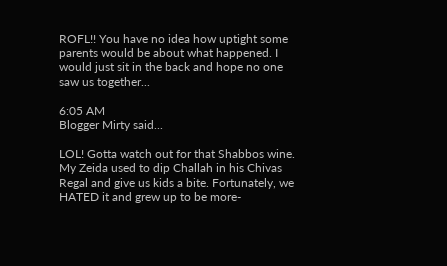ROFL!! You have no idea how uptight some parents would be about what happened. I would just sit in the back and hope no one saw us together...

6:05 AM
Blogger Mirty said...

LOL! Gotta watch out for that Shabbos wine. My Zeida used to dip Challah in his Chivas Regal and give us kids a bite. Fortunately, we HATED it and grew up to be more-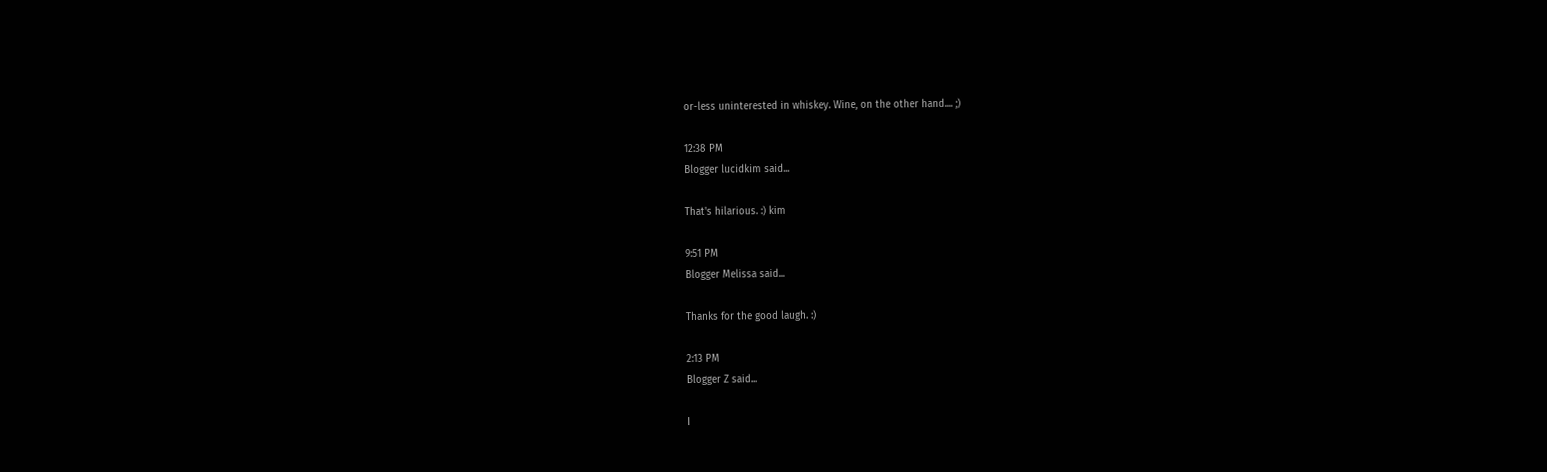or-less uninterested in whiskey. Wine, on the other hand.... ;)

12:38 PM
Blogger lucidkim said...

That's hilarious. :) kim

9:51 PM
Blogger Melissa said...

Thanks for the good laugh. :)

2:13 PM
Blogger Z said...

I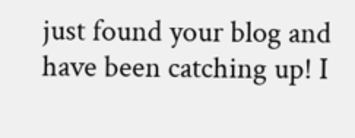just found your blog and have been catching up! I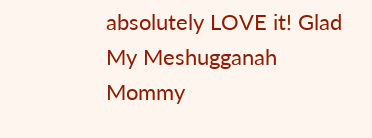absolutely LOVE it! Glad My Meshugganah Mommy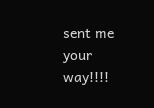sent me your way!!!!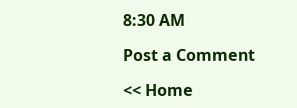8:30 AM

Post a Comment

<< Home